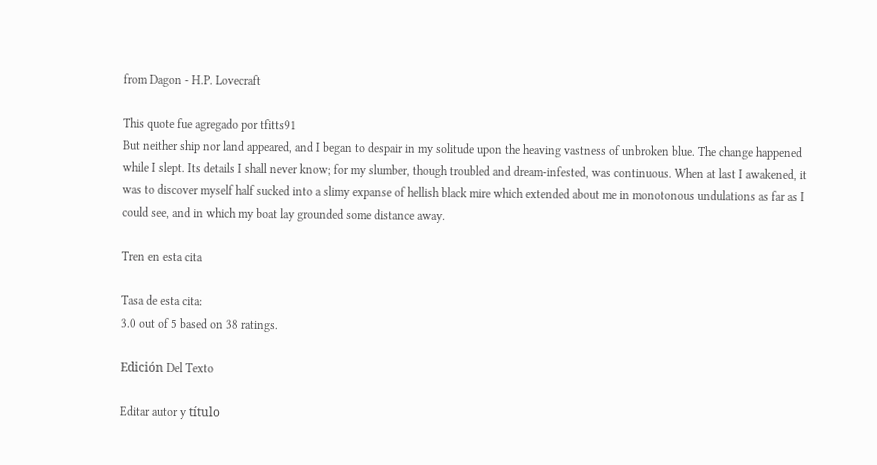from Dagon - H.P. Lovecraft

This quote fue agregado por tfitts91
But neither ship nor land appeared, and I began to despair in my solitude upon the heaving vastness of unbroken blue. The change happened while I slept. Its details I shall never know; for my slumber, though troubled and dream-infested, was continuous. When at last I awakened, it was to discover myself half sucked into a slimy expanse of hellish black mire which extended about me in monotonous undulations as far as I could see, and in which my boat lay grounded some distance away.

Tren en esta cita

Tasa de esta cita:
3.0 out of 5 based on 38 ratings.

Edición Del Texto

Editar autor y título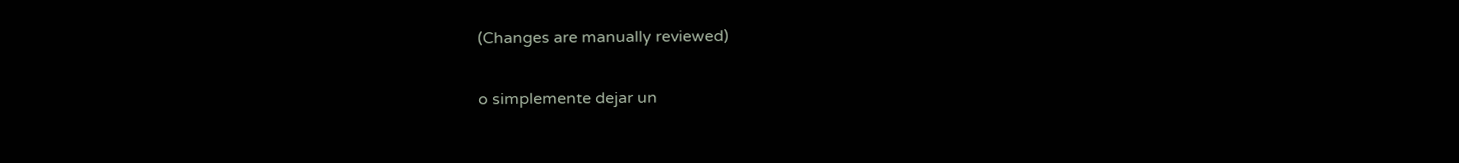(Changes are manually reviewed)

o simplemente dejar un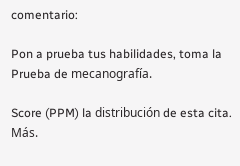comentario:

Pon a prueba tus habilidades, toma la Prueba de mecanografía.

Score (PPM) la distribución de esta cita. Más.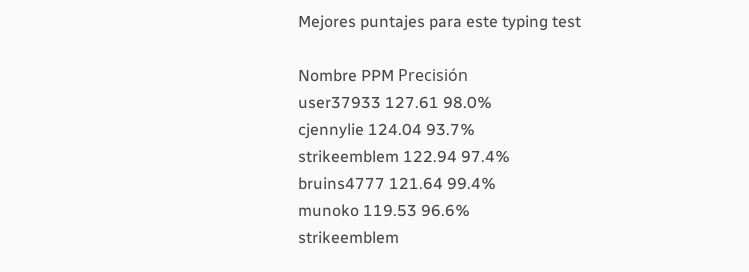Mejores puntajes para este typing test

Nombre PPM Precisión
user37933 127.61 98.0%
cjennylie 124.04 93.7%
strikeemblem 122.94 97.4%
bruins4777 121.64 99.4%
munoko 119.53 96.6%
strikeemblem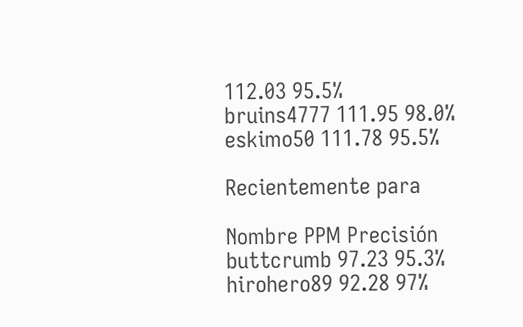112.03 95.5%
bruins4777 111.95 98.0%
eskimo50 111.78 95.5%

Recientemente para

Nombre PPM Precisión
buttcrumb 97.23 95.3%
hirohero89 92.28 97%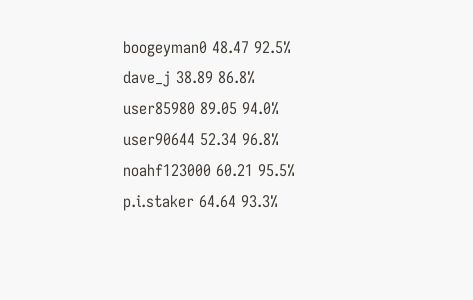boogeyman0 48.47 92.5%
dave_j 38.89 86.8%
user85980 89.05 94.0%
user90644 52.34 96.8%
noahf123000 60.21 95.5%
p.i.staker 64.64 93.3%